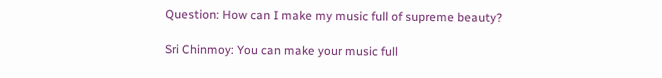Question: How can I make my music full of supreme beauty?

Sri Chinmoy: You can make your music full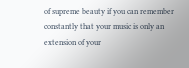of supreme beauty if you can remember constantly that your music is only an extension of your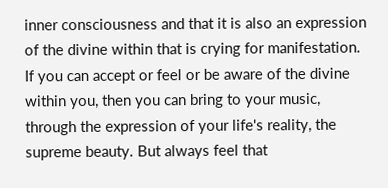inner consciousness and that it is also an expression of the divine within that is crying for manifestation. If you can accept or feel or be aware of the divine within you, then you can bring to your music, through the expression of your life's reality, the supreme beauty. But always feel that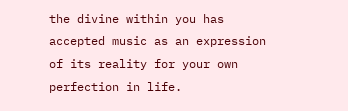the divine within you has accepted music as an expression of its reality for your own perfection in life.